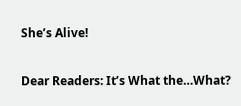She’s Alive!

Dear Readers: It’s What the…What?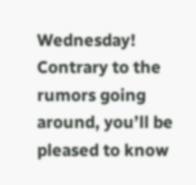Wednesday!  Contrary to the rumors going around, you’ll be pleased to know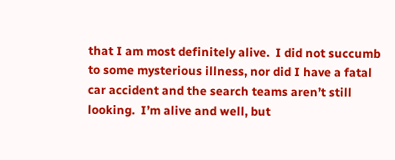that I am most definitely alive.  I did not succumb to some mysterious illness, nor did I have a fatal car accident and the search teams aren’t still looking.  I’m alive and well, but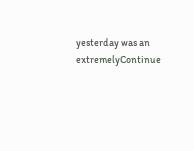yesterday was an extremelyContinue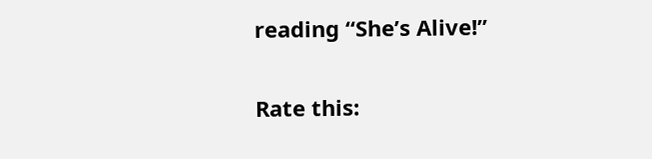reading “She’s Alive!”

Rate this: